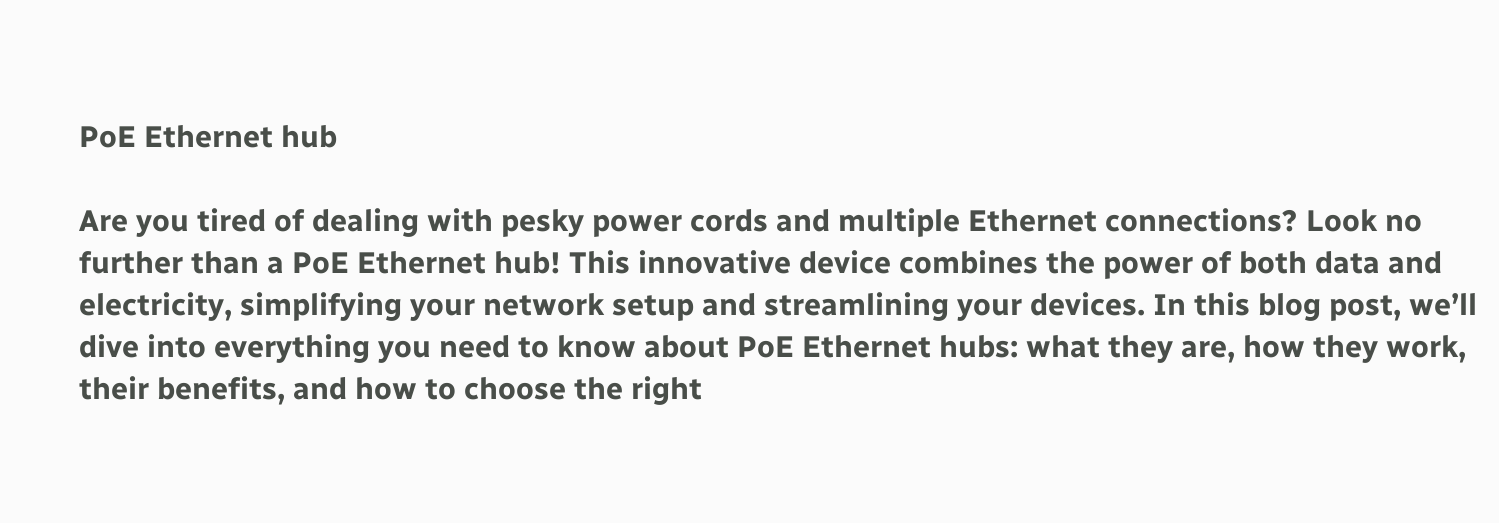PoE Ethernet hub

Are you tired of dealing with pesky power cords and multiple Ethernet connections? Look no further than a PoE Ethernet hub! This innovative device combines the power of both data and electricity, simplifying your network setup and streamlining your devices. In this blog post, we’ll dive into everything you need to know about PoE Ethernet hubs: what they are, how they work, their benefits, and how to choose the right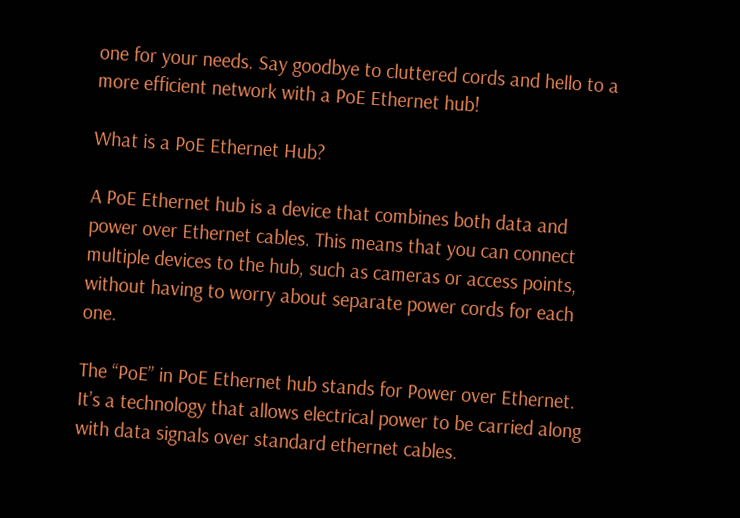one for your needs. Say goodbye to cluttered cords and hello to a more efficient network with a PoE Ethernet hub!

What is a PoE Ethernet Hub?

A PoE Ethernet hub is a device that combines both data and power over Ethernet cables. This means that you can connect multiple devices to the hub, such as cameras or access points, without having to worry about separate power cords for each one.

The “PoE” in PoE Ethernet hub stands for Power over Ethernet. It’s a technology that allows electrical power to be carried along with data signals over standard ethernet cables.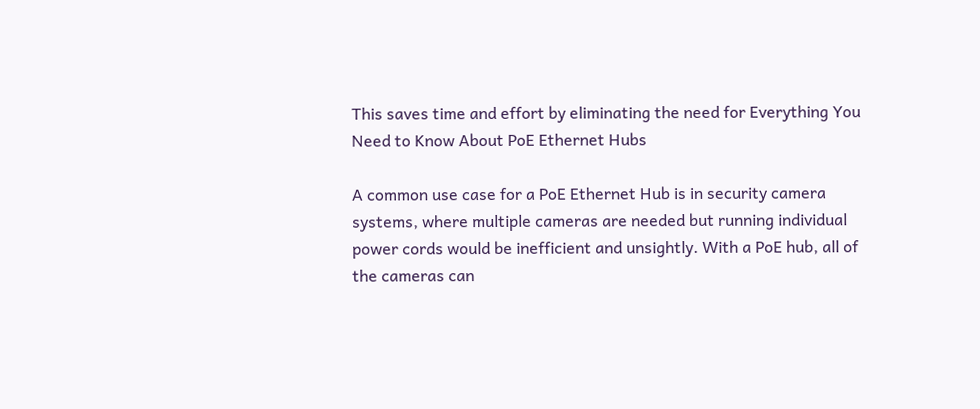This saves time and effort by eliminating the need for Everything You Need to Know About PoE Ethernet Hubs

A common use case for a PoE Ethernet Hub is in security camera systems, where multiple cameras are needed but running individual power cords would be inefficient and unsightly. With a PoE hub, all of the cameras can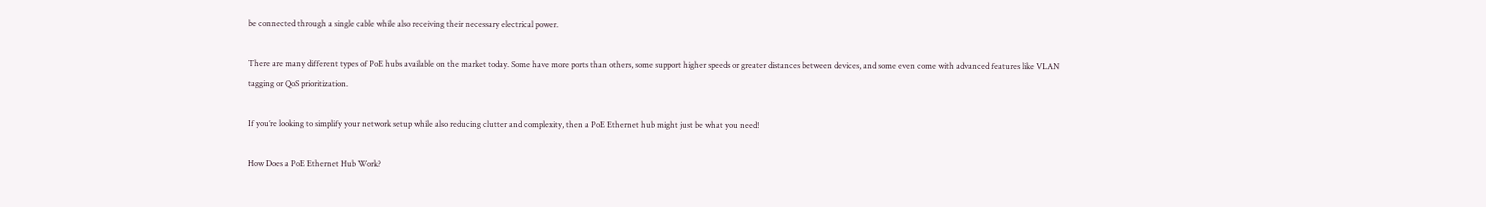be connected through a single cable while also receiving their necessary electrical power.

There are many different types of PoE hubs available on the market today. Some have more ports than others, some support higher speeds or greater distances between devices, and some even come with advanced features like VLAN tagging or QoS prioritization.

If you’re looking to simplify your network setup while also reducing clutter and complexity, then a PoE Ethernet hub might just be what you need!

How Does a PoE Ethernet Hub Work?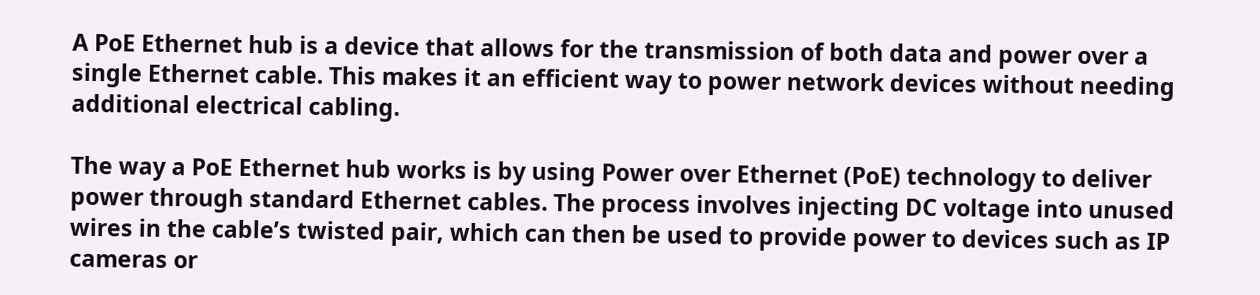A PoE Ethernet hub is a device that allows for the transmission of both data and power over a single Ethernet cable. This makes it an efficient way to power network devices without needing additional electrical cabling.

The way a PoE Ethernet hub works is by using Power over Ethernet (PoE) technology to deliver power through standard Ethernet cables. The process involves injecting DC voltage into unused wires in the cable’s twisted pair, which can then be used to provide power to devices such as IP cameras or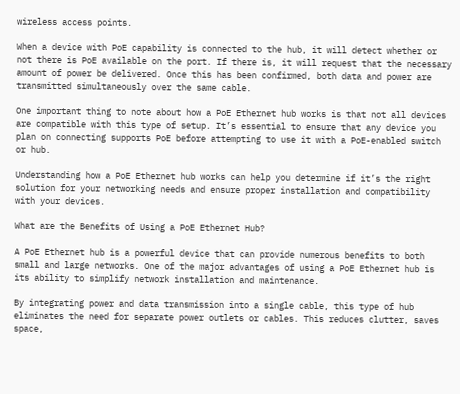wireless access points.

When a device with PoE capability is connected to the hub, it will detect whether or not there is PoE available on the port. If there is, it will request that the necessary amount of power be delivered. Once this has been confirmed, both data and power are transmitted simultaneously over the same cable.

One important thing to note about how a PoE Ethernet hub works is that not all devices are compatible with this type of setup. It’s essential to ensure that any device you plan on connecting supports PoE before attempting to use it with a PoE-enabled switch or hub.

Understanding how a PoE Ethernet hub works can help you determine if it’s the right solution for your networking needs and ensure proper installation and compatibility with your devices.

What are the Benefits of Using a PoE Ethernet Hub?

A PoE Ethernet hub is a powerful device that can provide numerous benefits to both small and large networks. One of the major advantages of using a PoE Ethernet hub is its ability to simplify network installation and maintenance.

By integrating power and data transmission into a single cable, this type of hub eliminates the need for separate power outlets or cables. This reduces clutter, saves space,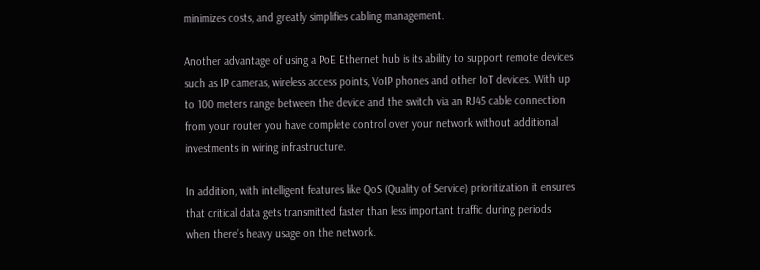minimizes costs, and greatly simplifies cabling management.

Another advantage of using a PoE Ethernet hub is its ability to support remote devices such as IP cameras, wireless access points, VoIP phones and other IoT devices. With up to 100 meters range between the device and the switch via an RJ45 cable connection from your router you have complete control over your network without additional investments in wiring infrastructure.

In addition, with intelligent features like QoS (Quality of Service) prioritization it ensures that critical data gets transmitted faster than less important traffic during periods when there’s heavy usage on the network.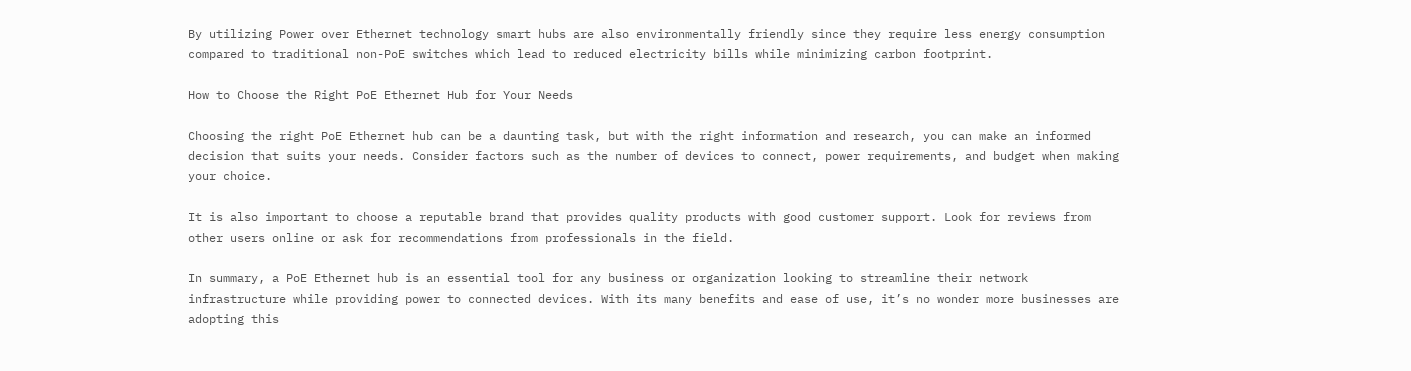By utilizing Power over Ethernet technology smart hubs are also environmentally friendly since they require less energy consumption compared to traditional non-PoE switches which lead to reduced electricity bills while minimizing carbon footprint.

How to Choose the Right PoE Ethernet Hub for Your Needs

Choosing the right PoE Ethernet hub can be a daunting task, but with the right information and research, you can make an informed decision that suits your needs. Consider factors such as the number of devices to connect, power requirements, and budget when making your choice.

It is also important to choose a reputable brand that provides quality products with good customer support. Look for reviews from other users online or ask for recommendations from professionals in the field.

In summary, a PoE Ethernet hub is an essential tool for any business or organization looking to streamline their network infrastructure while providing power to connected devices. With its many benefits and ease of use, it’s no wonder more businesses are adopting this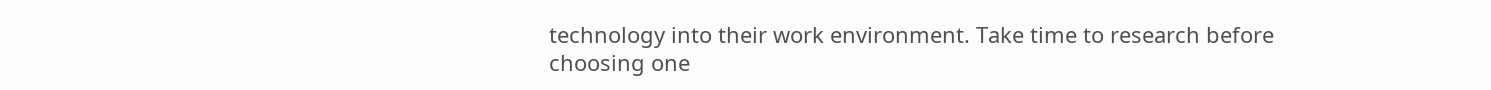technology into their work environment. Take time to research before choosing one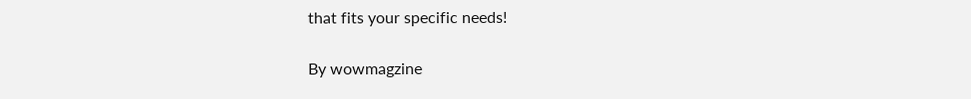that fits your specific needs!

By wowmagzine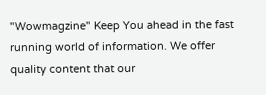"Wowmagzine" Keep You ahead in the fast running world of information. We offer quality content that our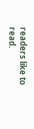readers like to read.